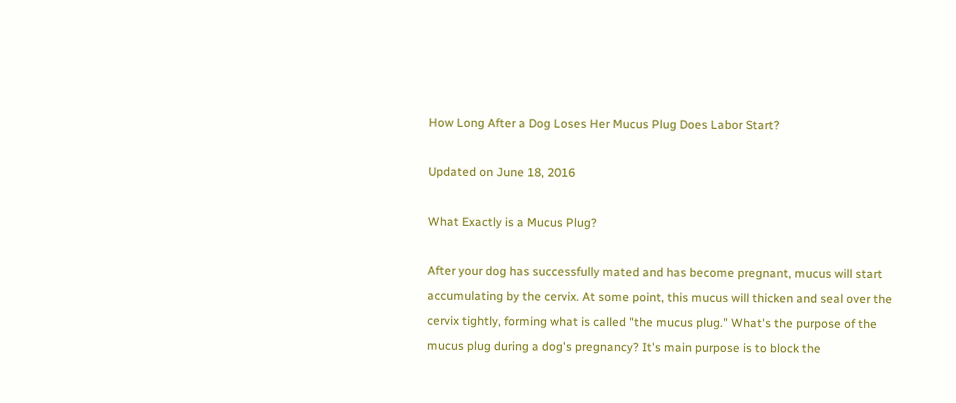How Long After a Dog Loses Her Mucus Plug Does Labor Start?

Updated on June 18, 2016

What Exactly is a Mucus Plug?

After your dog has successfully mated and has become pregnant, mucus will start accumulating by the cervix. At some point, this mucus will thicken and seal over the cervix tightly, forming what is called "the mucus plug." What's the purpose of the mucus plug during a dog's pregnancy? It's main purpose is to block the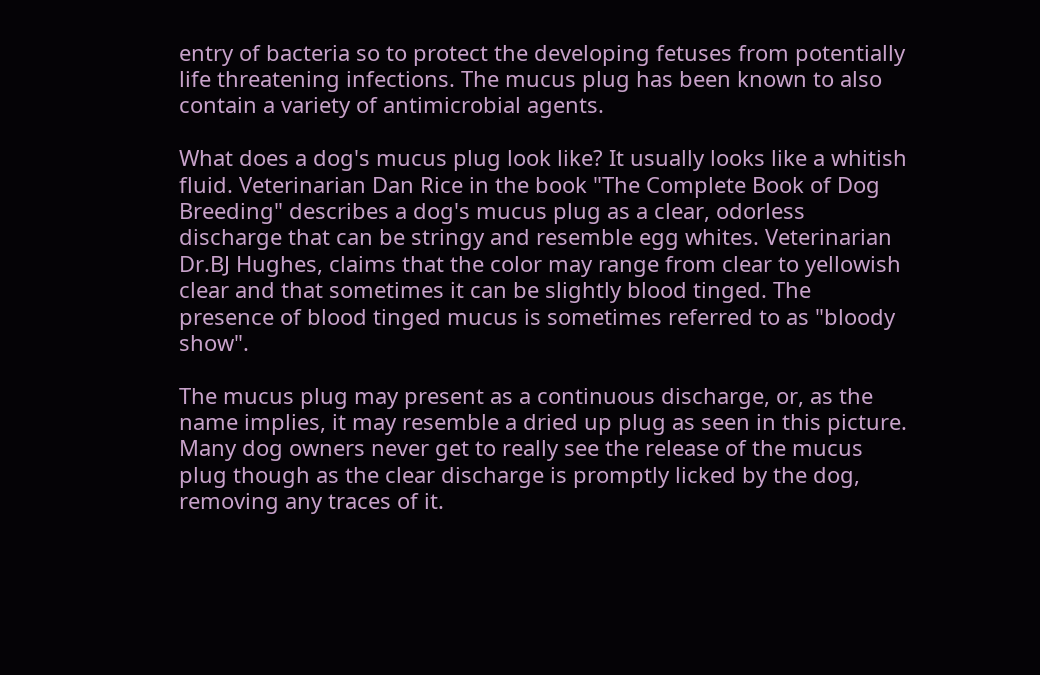entry of bacteria so to protect the developing fetuses from potentially life threatening infections. The mucus plug has been known to also contain a variety of antimicrobial agents.

What does a dog's mucus plug look like? It usually looks like a whitish fluid. Veterinarian Dan Rice in the book "The Complete Book of Dog Breeding" describes a dog's mucus plug as a clear, odorless discharge that can be stringy and resemble egg whites. Veterinarian Dr.BJ Hughes, claims that the color may range from clear to yellowish clear and that sometimes it can be slightly blood tinged. The presence of blood tinged mucus is sometimes referred to as "bloody show".

The mucus plug may present as a continuous discharge, or, as the name implies, it may resemble a dried up plug as seen in this picture. Many dog owners never get to really see the release of the mucus plug though as the clear discharge is promptly licked by the dog, removing any traces of it.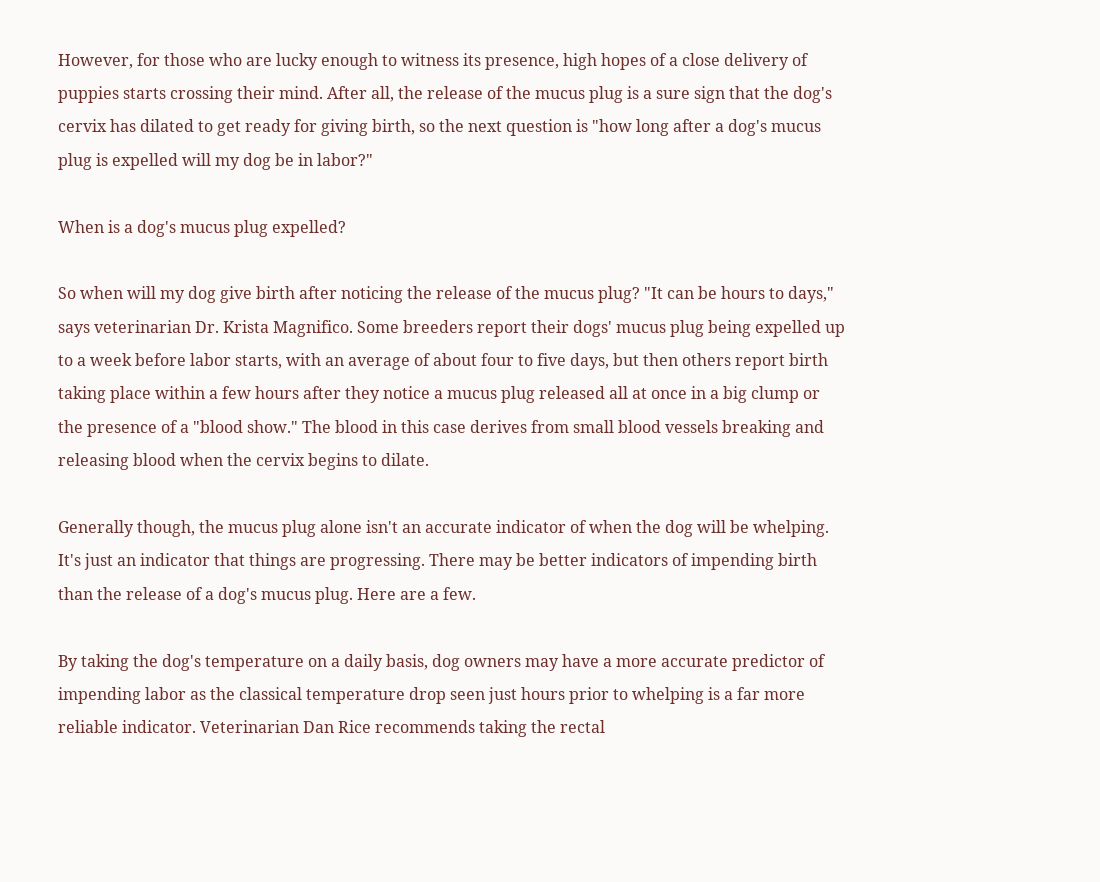However, for those who are lucky enough to witness its presence, high hopes of a close delivery of puppies starts crossing their mind. After all, the release of the mucus plug is a sure sign that the dog's cervix has dilated to get ready for giving birth, so the next question is "how long after a dog's mucus plug is expelled will my dog be in labor?"

When is a dog's mucus plug expelled?

So when will my dog give birth after noticing the release of the mucus plug? "It can be hours to days," says veterinarian Dr. Krista Magnifico. Some breeders report their dogs' mucus plug being expelled up to a week before labor starts, with an average of about four to five days, but then others report birth taking place within a few hours after they notice a mucus plug released all at once in a big clump or the presence of a "blood show." The blood in this case derives from small blood vessels breaking and releasing blood when the cervix begins to dilate.

Generally though, the mucus plug alone isn't an accurate indicator of when the dog will be whelping. It's just an indicator that things are progressing. There may be better indicators of impending birth than the release of a dog's mucus plug. Here are a few.

By taking the dog's temperature on a daily basis, dog owners may have a more accurate predictor of impending labor as the classical temperature drop seen just hours prior to whelping is a far more reliable indicator. Veterinarian Dan Rice recommends taking the rectal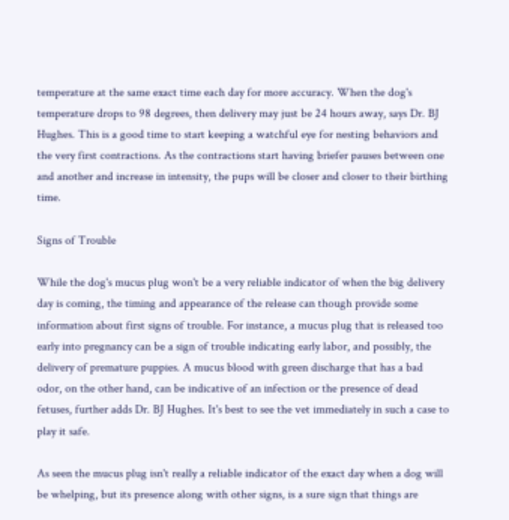temperature at the same exact time each day for more accuracy. When the dog's temperature drops to 98 degrees, then delivery may just be 24 hours away, says Dr. BJ Hughes. This is a good time to start keeping a watchful eye for nesting behaviors and the very first contractions. As the contractions start having briefer pauses between one and another and increase in intensity, the pups will be closer and closer to their birthing time.

Signs of Trouble

While the dog's mucus plug won't be a very reliable indicator of when the big delivery day is coming, the timing and appearance of the release can though provide some information about first signs of trouble. For instance, a mucus plug that is released too early into pregnancy can be a sign of trouble indicating early labor, and possibly, the delivery of premature puppies. A mucus blood with green discharge that has a bad odor, on the other hand, can be indicative of an infection or the presence of dead fetuses, further adds Dr. BJ Hughes. It's best to see the vet immediately in such a case to play it safe.

As seen the mucus plug isn't really a reliable indicator of the exact day when a dog will be whelping, but its presence along with other signs, is a sure sign that things are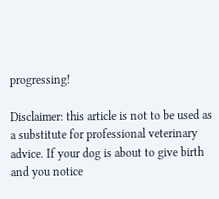progressing!

Disclaimer: this article is not to be used as a substitute for professional veterinary advice. If your dog is about to give birth and you notice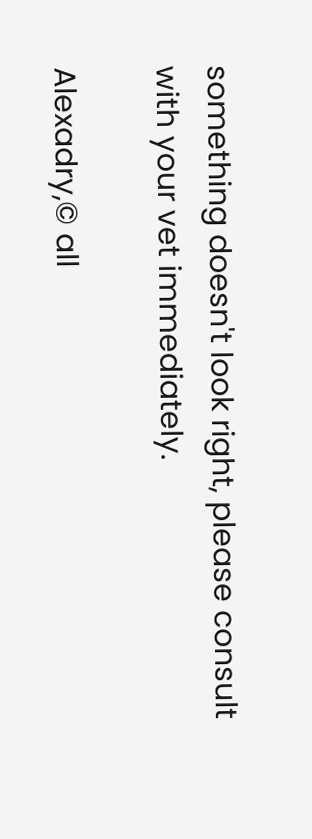something doesn't look right, please consult with your vet immediately.

Alexadry,© all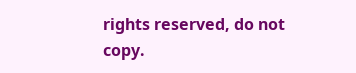rights reserved, do not copy.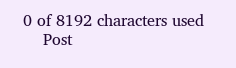0 of 8192 characters used
    Post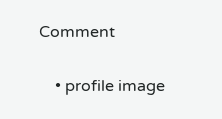Comment

    • profile image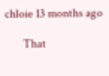chloie 13 months ago

      That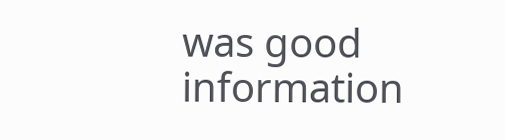was good information